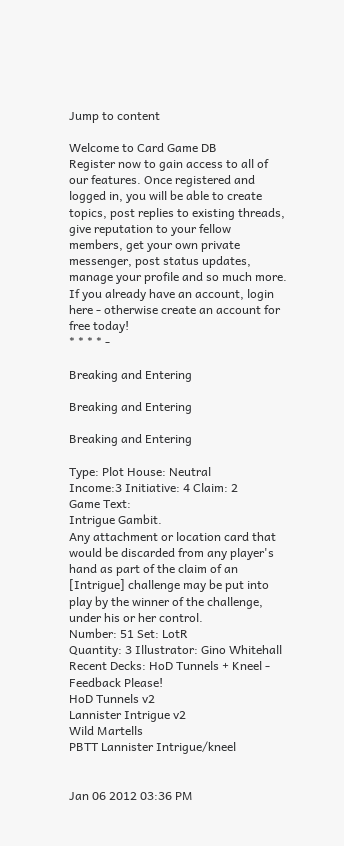Jump to content

Welcome to Card Game DB
Register now to gain access to all of our features. Once registered and logged in, you will be able to create topics, post replies to existing threads, give reputation to your fellow members, get your own private messenger, post status updates, manage your profile and so much more. If you already have an account, login here - otherwise create an account for free today!
* * * * -

Breaking and Entering

Breaking and Entering

Breaking and Entering

Type: Plot House: Neutral
Income:3 Initiative: 4 Claim: 2
Game Text:
Intrigue Gambit.
Any attachment or location card that would be discarded from any player's hand as part of the claim of an [Intrigue] challenge may be put into play by the winner of the challenge, under his or her control.
Number: 51 Set: LotR
Quantity: 3 Illustrator: Gino Whitehall
Recent Decks: HoD Tunnels + Kneel - Feedback Please!
HoD Tunnels v2
Lannister Intrigue v2
Wild Martells
PBTT Lannister Intrigue/kneel


Jan 06 2012 03:36 PM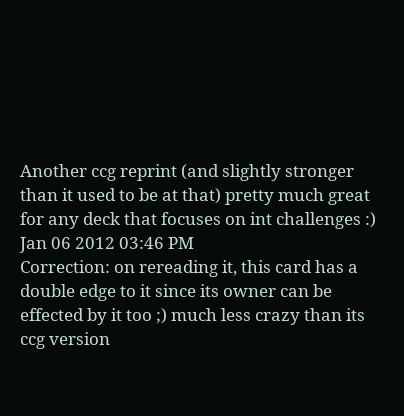Another ccg reprint (and slightly stronger than it used to be at that) pretty much great for any deck that focuses on int challenges :)
Jan 06 2012 03:46 PM
Correction: on rereading it, this card has a double edge to it since its owner can be effected by it too ;) much less crazy than its ccg version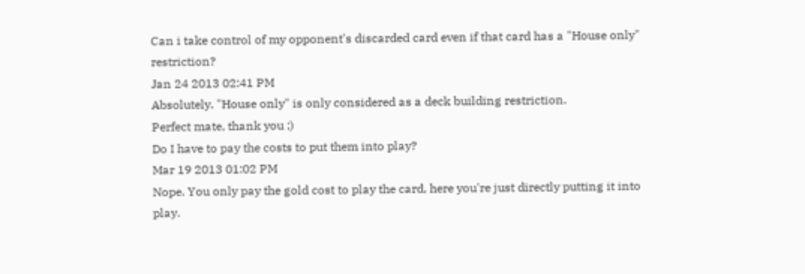Can i take control of my opponent's discarded card even if that card has a "House only" restriction?
Jan 24 2013 02:41 PM
Absolutely. "House only" is only considered as a deck building restriction.
Perfect mate, thank you ;)
Do I have to pay the costs to put them into play?
Mar 19 2013 01:02 PM
Nope. You only pay the gold cost to play the card, here you're just directly putting it into play.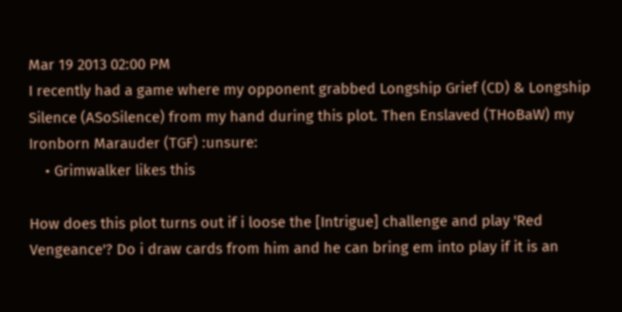Mar 19 2013 02:00 PM
I recently had a game where my opponent grabbed Longship Grief (CD) & Longship Silence (ASoSilence) from my hand during this plot. Then Enslaved (THoBaW) my Ironborn Marauder (TGF) :unsure:
    • Grimwalker likes this

How does this plot turns out if i loose the [Intrigue] challenge and play 'Red Vengeance'? Do i draw cards from him and he can bring em into play if it is an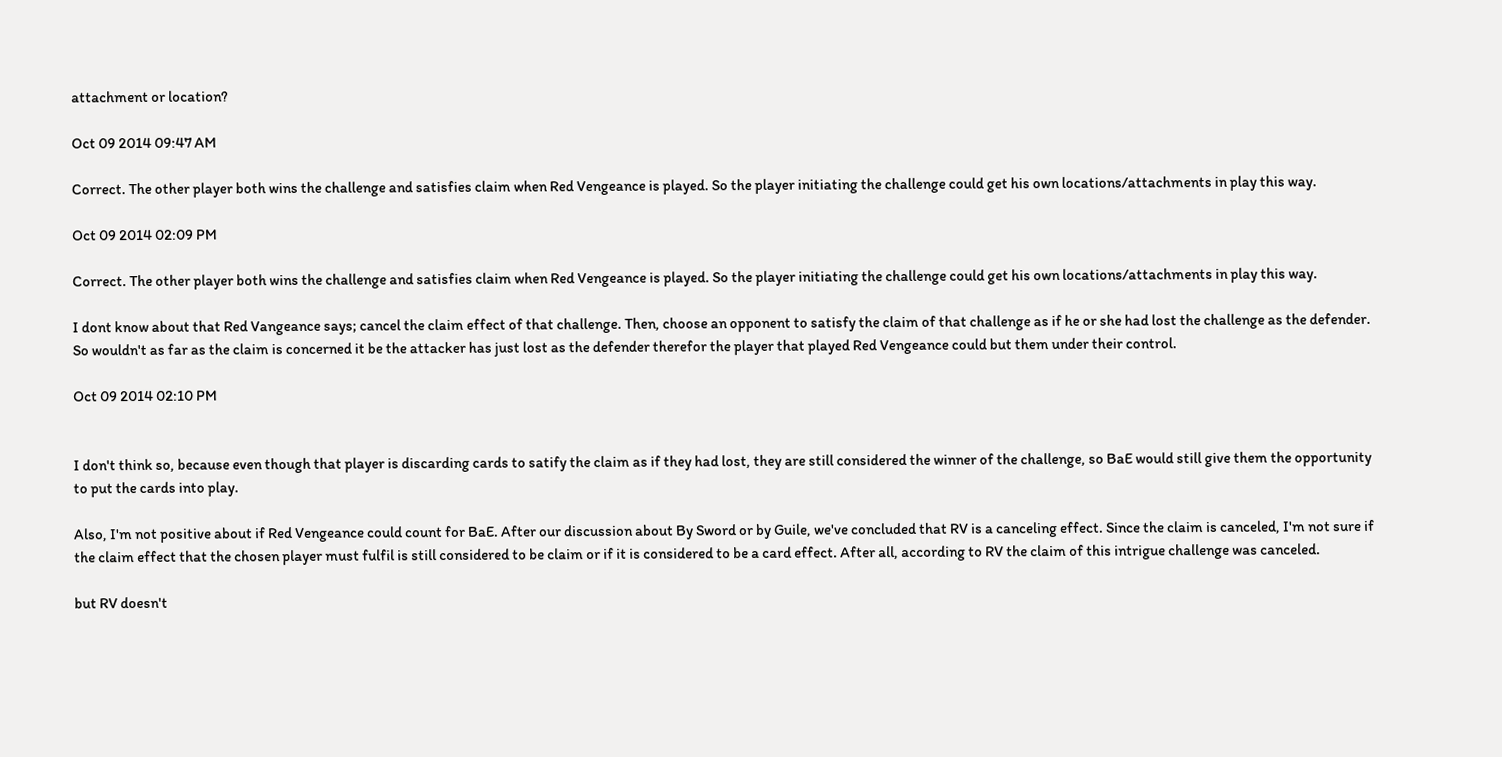attachment or location?

Oct 09 2014 09:47 AM

Correct. The other player both wins the challenge and satisfies claim when Red Vengeance is played. So the player initiating the challenge could get his own locations/attachments in play this way.

Oct 09 2014 02:09 PM

Correct. The other player both wins the challenge and satisfies claim when Red Vengeance is played. So the player initiating the challenge could get his own locations/attachments in play this way.

I dont know about that Red Vangeance says; cancel the claim effect of that challenge. Then, choose an opponent to satisfy the claim of that challenge as if he or she had lost the challenge as the defender. So wouldn't as far as the claim is concerned it be the attacker has just lost as the defender therefor the player that played Red Vengeance could but them under their control.

Oct 09 2014 02:10 PM


I don't think so, because even though that player is discarding cards to satify the claim as if they had lost, they are still considered the winner of the challenge, so BaE would still give them the opportunity to put the cards into play.

Also, I'm not positive about if Red Vengeance could count for BaE. After our discussion about By Sword or by Guile, we've concluded that RV is a canceling effect. Since the claim is canceled, I'm not sure if the claim effect that the chosen player must fulfil is still considered to be claim or if it is considered to be a card effect. After all, according to RV the claim of this intrigue challenge was canceled.

but RV doesn't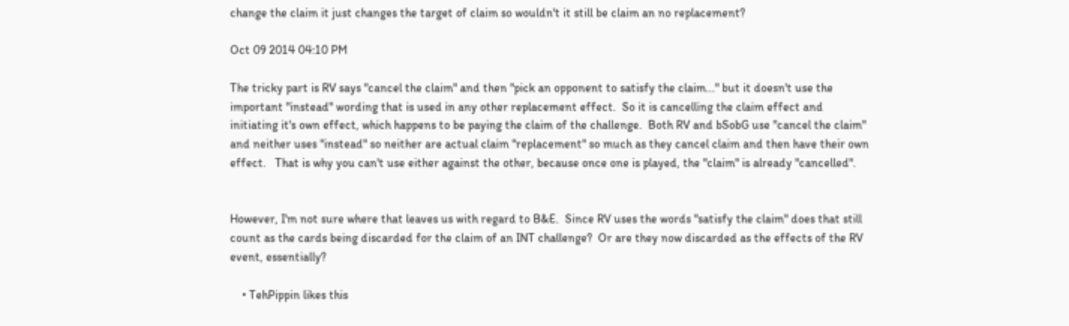change the claim it just changes the target of claim so wouldn't it still be claim an no replacement?

Oct 09 2014 04:10 PM

The tricky part is RV says "cancel the claim" and then "pick an opponent to satisfy the claim..." but it doesn't use the important "instead" wording that is used in any other replacement effect.  So it is cancelling the claim effect and initiating it's own effect, which happens to be paying the claim of the challenge.  Both RV and bSobG use "cancel the claim" and neither uses "instead" so neither are actual claim "replacement" so much as they cancel claim and then have their own effect.   That is why you can't use either against the other, because once one is played, the "claim" is already "cancelled".


However, I'm not sure where that leaves us with regard to B&E.  Since RV uses the words "satisfy the claim" does that still count as the cards being discarded for the claim of an INT challenge?  Or are they now discarded as the effects of the RV event, essentially?

    • TehPippin likes this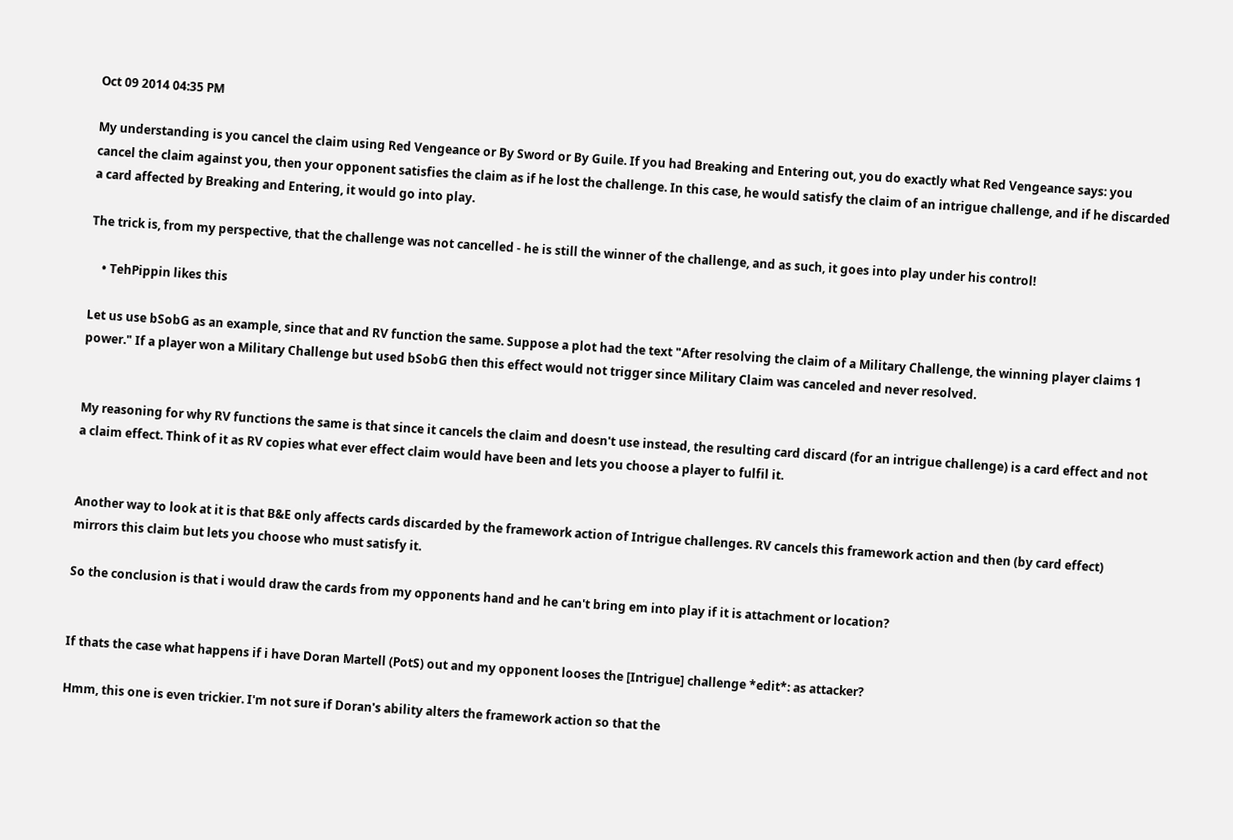Oct 09 2014 04:35 PM

My understanding is you cancel the claim using Red Vengeance or By Sword or By Guile. If you had Breaking and Entering out, you do exactly what Red Vengeance says: you cancel the claim against you, then your opponent satisfies the claim as if he lost the challenge. In this case, he would satisfy the claim of an intrigue challenge, and if he discarded a card affected by Breaking and Entering, it would go into play.

The trick is, from my perspective, that the challenge was not cancelled - he is still the winner of the challenge, and as such, it goes into play under his control!

    • TehPippin likes this

Let us use bSobG as an example, since that and RV function the same. Suppose a plot had the text "After resolving the claim of a Military Challenge, the winning player claims 1 power." If a player won a Military Challenge but used bSobG then this effect would not trigger since Military Claim was canceled and never resolved.


My reasoning for why RV functions the same is that since it cancels the claim and doesn't use instead, the resulting card discard (for an intrigue challenge) is a card effect and not a claim effect. Think of it as RV copies what ever effect claim would have been and lets you choose a player to fulfil it.


Another way to look at it is that B&E only affects cards discarded by the framework action of Intrigue challenges. RV cancels this framework action and then (by card effect) mirrors this claim but lets you choose who must satisfy it.

So the conclusion is that i would draw the cards from my opponents hand and he can't bring em into play if it is attachment or location?


If thats the case what happens if i have Doran Martell (PotS) out and my opponent looses the [Intrigue] challenge *edit*: as attacker?

Hmm, this one is even trickier. I'm not sure if Doran's ability alters the framework action so that the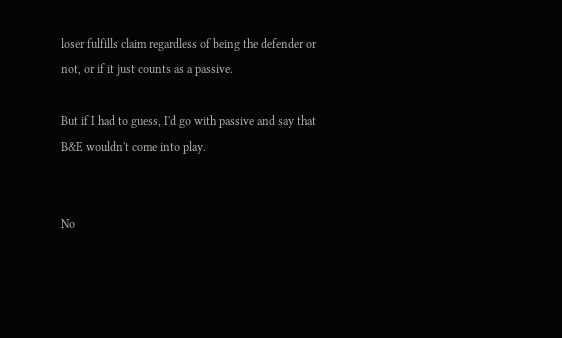loser fulfills claim regardless of being the defender or not, or if it just counts as a passive.

But if I had to guess, I'd go with passive and say that B&E wouldn't come into play.


No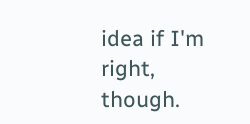idea if I'm right, though.